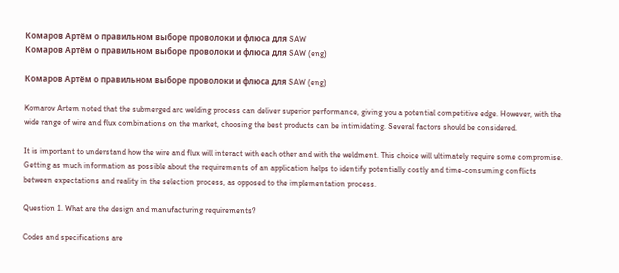Комаров Артём о правильном выборе проволоки и флюса для SAW
Комаров Артём о правильном выборе проволоки и флюса для SAW (eng)

Комаров Артём о правильном выборе проволоки и флюса для SAW (eng)

Komarov Artem noted that the submerged arc welding process can deliver superior performance, giving you a potential competitive edge. However, with the wide range of wire and flux combinations on the market, choosing the best products can be intimidating. Several factors should be considered.

It is important to understand how the wire and flux will interact with each other and with the weldment. This choice will ultimately require some compromise. Getting as much information as possible about the requirements of an application helps to identify potentially costly and time-consuming conflicts between expectations and reality in the selection process, as opposed to the implementation process.

Question 1. What are the design and manufacturing requirements?

Codes and specifications are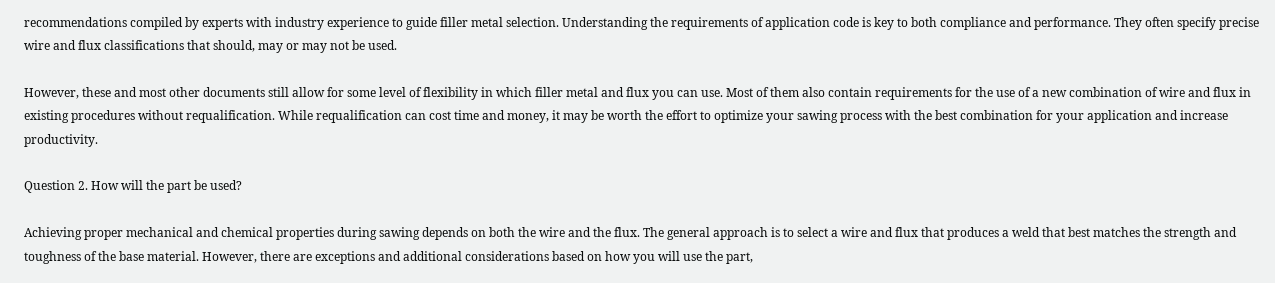recommendations compiled by experts with industry experience to guide filler metal selection. Understanding the requirements of application code is key to both compliance and performance. They often specify precise wire and flux classifications that should, may or may not be used.

However, these and most other documents still allow for some level of flexibility in which filler metal and flux you can use. Most of them also contain requirements for the use of a new combination of wire and flux in existing procedures without requalification. While requalification can cost time and money, it may be worth the effort to optimize your sawing process with the best combination for your application and increase productivity.

Question 2. How will the part be used?

Achieving proper mechanical and chemical properties during sawing depends on both the wire and the flux. The general approach is to select a wire and flux that produces a weld that best matches the strength and toughness of the base material. However, there are exceptions and additional considerations based on how you will use the part,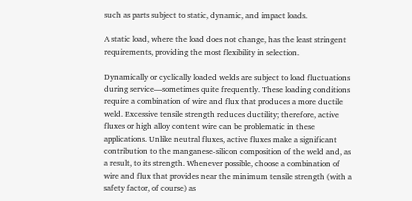such as parts subject to static, dynamic, and impact loads.

A static load, where the load does not change, has the least stringent requirements, providing the most flexibility in selection.

Dynamically or cyclically loaded welds are subject to load fluctuations during service—sometimes quite frequently. These loading conditions require a combination of wire and flux that produces a more ductile weld. Excessive tensile strength reduces ductility; therefore, active fluxes or high alloy content wire can be problematic in these applications. Unlike neutral fluxes, active fluxes make a significant contribution to the manganese-silicon composition of the weld and, as a result, to its strength. Whenever possible, choose a combination of wire and flux that provides near the minimum tensile strength (with a safety factor, of course) as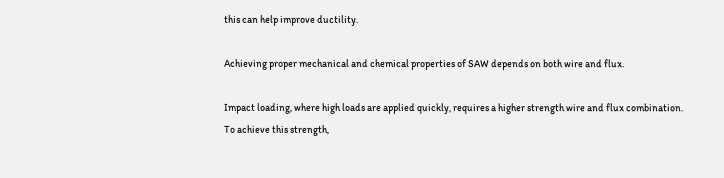this can help improve ductility.

Achieving proper mechanical and chemical properties of SAW depends on both wire and flux.

Impact loading, where high loads are applied quickly, requires a higher strength wire and flux combination. To achieve this strength,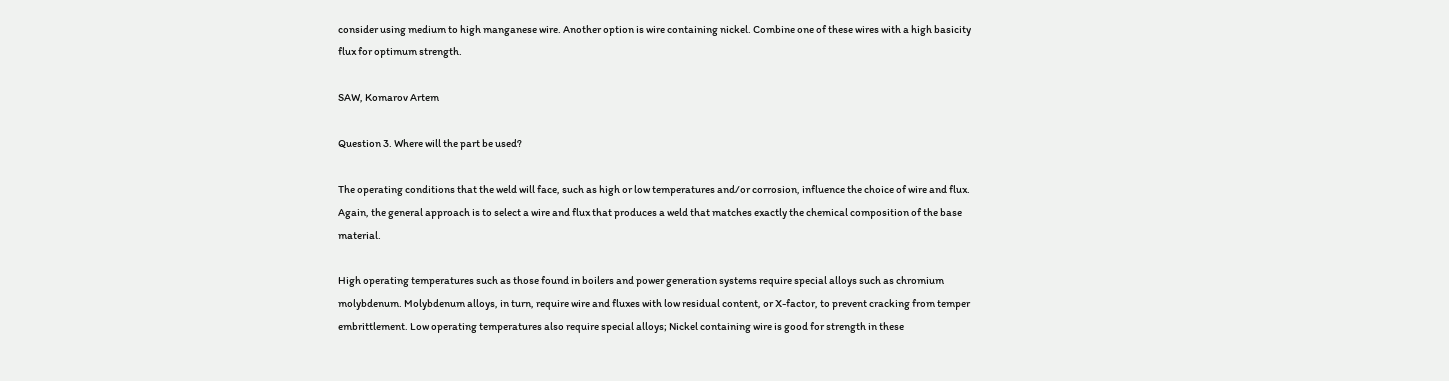consider using medium to high manganese wire. Another option is wire containing nickel. Combine one of these wires with a high basicity flux for optimum strength.

SAW, Komarov Artem

Question 3. Where will the part be used?

The operating conditions that the weld will face, such as high or low temperatures and/or corrosion, influence the choice of wire and flux. Again, the general approach is to select a wire and flux that produces a weld that matches exactly the chemical composition of the base material.

High operating temperatures such as those found in boilers and power generation systems require special alloys such as chromium molybdenum. Molybdenum alloys, in turn, require wire and fluxes with low residual content, or X-factor, to prevent cracking from temper embrittlement. Low operating temperatures also require special alloys; Nickel containing wire is good for strength in these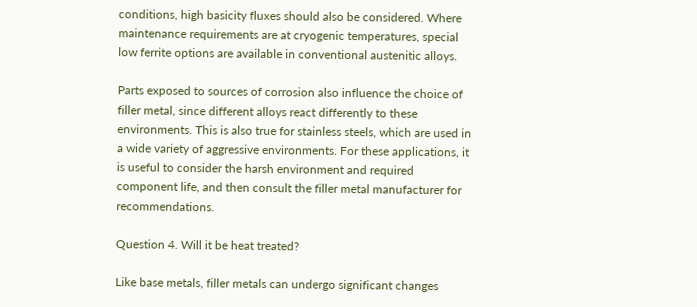conditions, high basicity fluxes should also be considered. Where maintenance requirements are at cryogenic temperatures, special low ferrite options are available in conventional austenitic alloys.

Parts exposed to sources of corrosion also influence the choice of filler metal, since different alloys react differently to these environments. This is also true for stainless steels, which are used in a wide variety of aggressive environments. For these applications, it is useful to consider the harsh environment and required component life, and then consult the filler metal manufacturer for recommendations.

Question 4. Will it be heat treated?

Like base metals, filler metals can undergo significant changes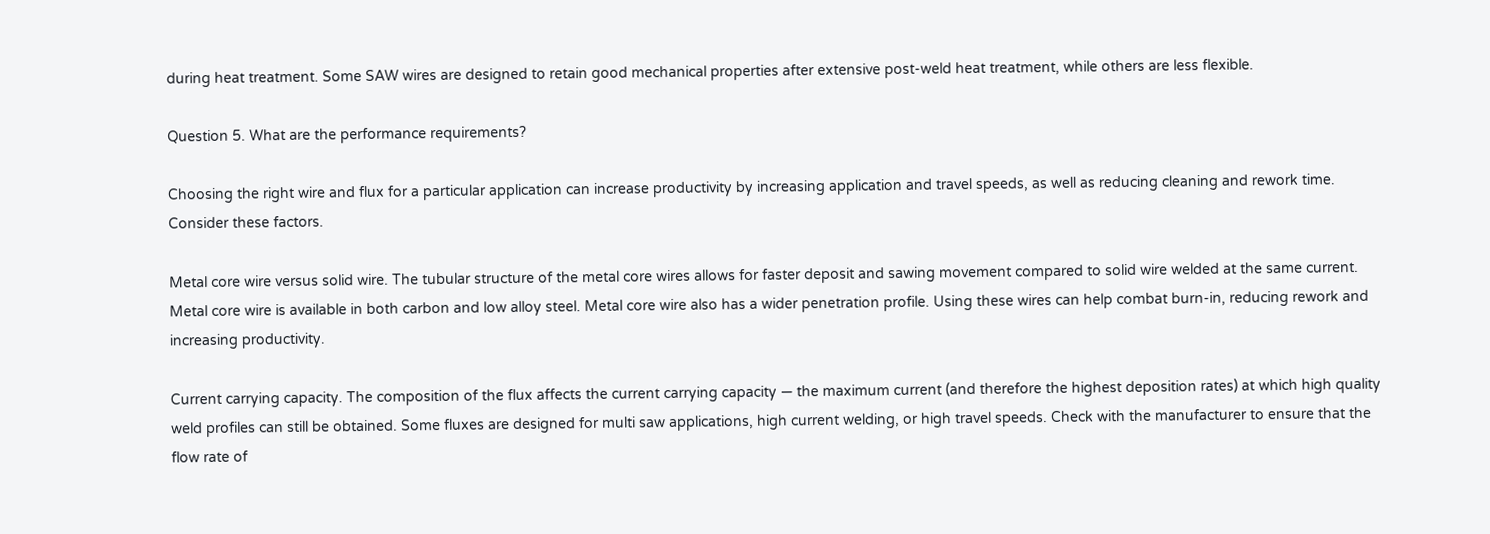during heat treatment. Some SAW wires are designed to retain good mechanical properties after extensive post-weld heat treatment, while others are less flexible.

Question 5. What are the performance requirements?

Choosing the right wire and flux for a particular application can increase productivity by increasing application and travel speeds, as well as reducing cleaning and rework time. Consider these factors.

Metal core wire versus solid wire. The tubular structure of the metal core wires allows for faster deposit and sawing movement compared to solid wire welded at the same current. Metal core wire is available in both carbon and low alloy steel. Metal core wire also has a wider penetration profile. Using these wires can help combat burn-in, reducing rework and increasing productivity.

Current carrying capacity. The composition of the flux affects the current carrying capacity — the maximum current (and therefore the highest deposition rates) at which high quality weld profiles can still be obtained. Some fluxes are designed for multi saw applications, high current welding, or high travel speeds. Check with the manufacturer to ensure that the flow rate of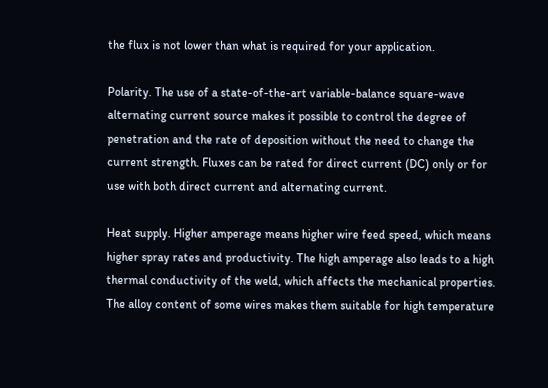the flux is not lower than what is required for your application.

Polarity. The use of a state-of-the-art variable-balance square-wave alternating current source makes it possible to control the degree of penetration and the rate of deposition without the need to change the current strength. Fluxes can be rated for direct current (DC) only or for use with both direct current and alternating current.

Heat supply. Higher amperage means higher wire feed speed, which means higher spray rates and productivity. The high amperage also leads to a high thermal conductivity of the weld, which affects the mechanical properties. The alloy content of some wires makes them suitable for high temperature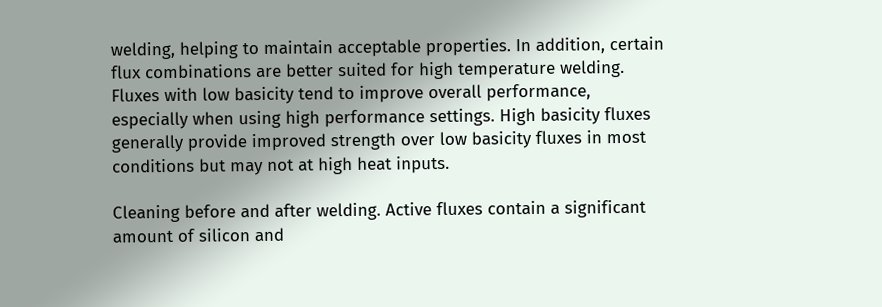welding, helping to maintain acceptable properties. In addition, certain flux combinations are better suited for high temperature welding. Fluxes with low basicity tend to improve overall performance, especially when using high performance settings. High basicity fluxes generally provide improved strength over low basicity fluxes in most conditions but may not at high heat inputs.

Cleaning before and after welding. Active fluxes contain a significant amount of silicon and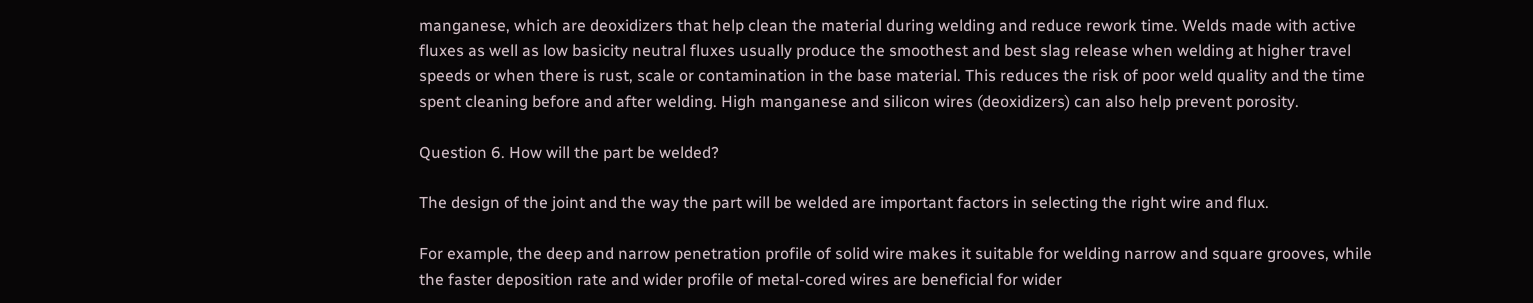manganese, which are deoxidizers that help clean the material during welding and reduce rework time. Welds made with active fluxes as well as low basicity neutral fluxes usually produce the smoothest and best slag release when welding at higher travel speeds or when there is rust, scale or contamination in the base material. This reduces the risk of poor weld quality and the time spent cleaning before and after welding. High manganese and silicon wires (deoxidizers) can also help prevent porosity.

Question 6. How will the part be welded?

The design of the joint and the way the part will be welded are important factors in selecting the right wire and flux.

For example, the deep and narrow penetration profile of solid wire makes it suitable for welding narrow and square grooves, while the faster deposition rate and wider profile of metal-cored wires are beneficial for wider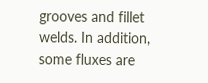grooves and fillet welds. In addition, some fluxes are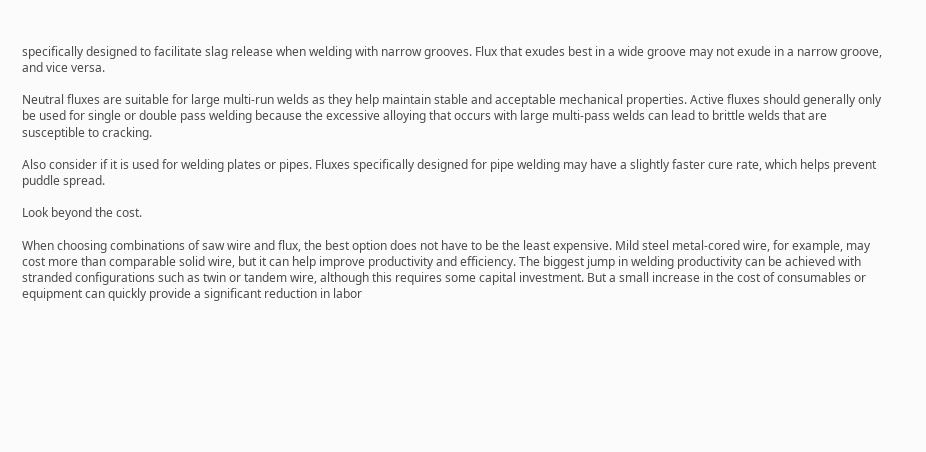specifically designed to facilitate slag release when welding with narrow grooves. Flux that exudes best in a wide groove may not exude in a narrow groove, and vice versa.

Neutral fluxes are suitable for large multi-run welds as they help maintain stable and acceptable mechanical properties. Active fluxes should generally only be used for single or double pass welding because the excessive alloying that occurs with large multi-pass welds can lead to brittle welds that are susceptible to cracking.

Also consider if it is used for welding plates or pipes. Fluxes specifically designed for pipe welding may have a slightly faster cure rate, which helps prevent puddle spread.

Look beyond the cost.

When choosing combinations of saw wire and flux, the best option does not have to be the least expensive. Mild steel metal-cored wire, for example, may cost more than comparable solid wire, but it can help improve productivity and efficiency. The biggest jump in welding productivity can be achieved with stranded configurations such as twin or tandem wire, although this requires some capital investment. But a small increase in the cost of consumables or equipment can quickly provide a significant reduction in labor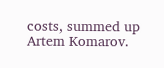costs, summed up Artem Komarov.